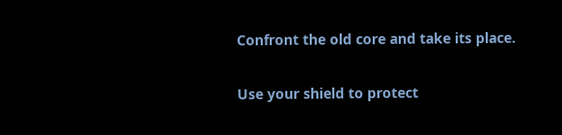Confront the old core and take its place.

Use your shield to protect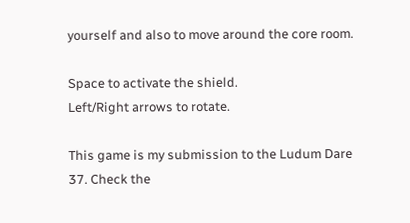yourself and also to move around the core room.

Space to activate the shield.
Left/Right arrows to rotate.

This game is my submission to the Ludum Dare 37. Check the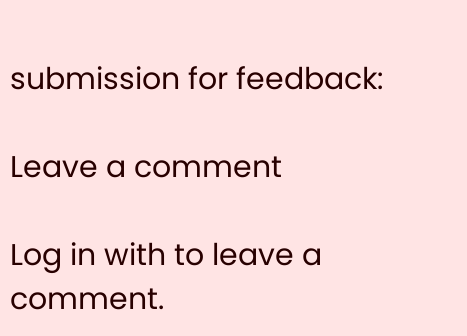submission for feedback:

Leave a comment

Log in with to leave a comment.